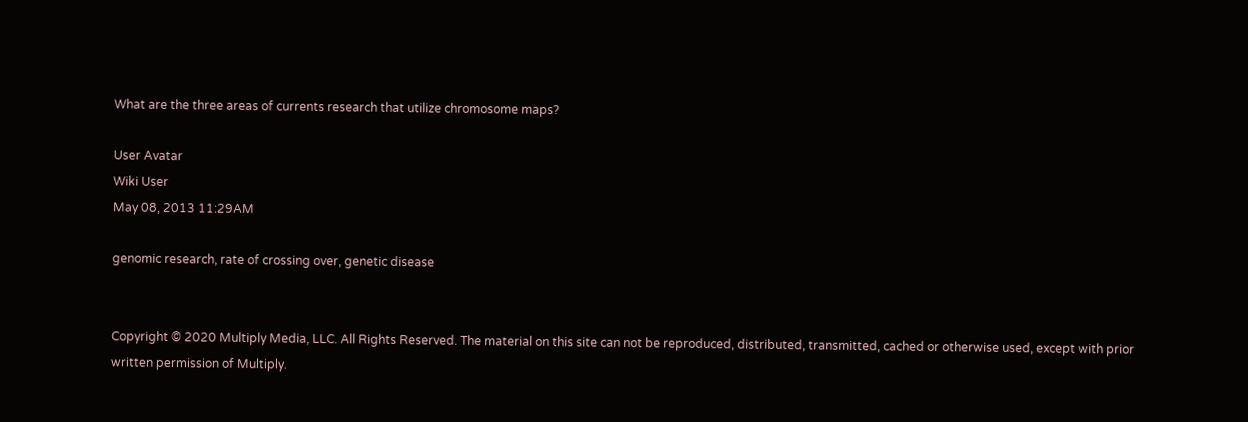What are the three areas of currents research that utilize chromosome maps?

User Avatar
Wiki User
May 08, 2013 11:29AM

genomic research, rate of crossing over, genetic disease


Copyright © 2020 Multiply Media, LLC. All Rights Reserved. The material on this site can not be reproduced, distributed, transmitted, cached or otherwise used, except with prior written permission of Multiply.